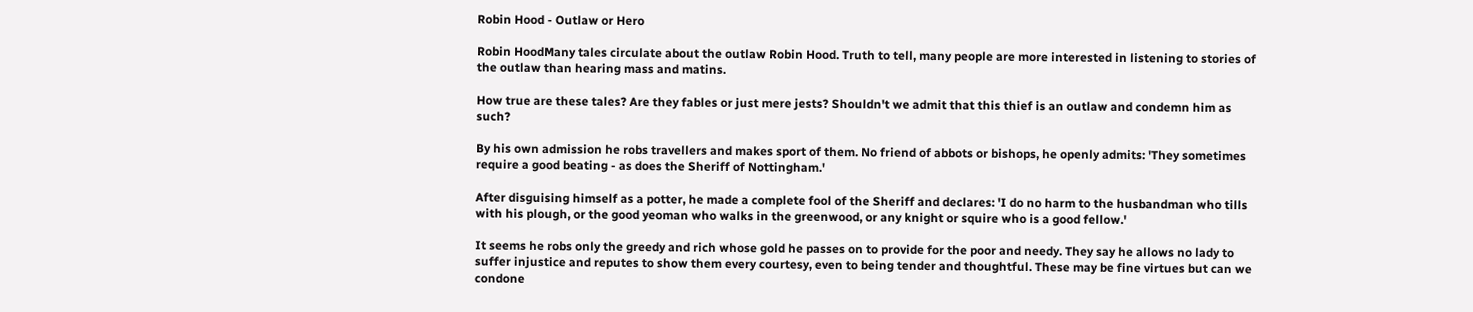Robin Hood - Outlaw or Hero

Robin HoodMany tales circulate about the outlaw Robin Hood. Truth to tell, many people are more interested in listening to stories of the outlaw than hearing mass and matins.

How true are these tales? Are they fables or just mere jests? Shouldn't we admit that this thief is an outlaw and condemn him as such?

By his own admission he robs travellers and makes sport of them. No friend of abbots or bishops, he openly admits: 'They sometimes require a good beating - as does the Sheriff of Nottingham.'

After disguising himself as a potter, he made a complete fool of the Sheriff and declares: 'I do no harm to the husbandman who tills with his plough, or the good yeoman who walks in the greenwood, or any knight or squire who is a good fellow.'

It seems he robs only the greedy and rich whose gold he passes on to provide for the poor and needy. They say he allows no lady to suffer injustice and reputes to show them every courtesy, even to being tender and thoughtful. These may be fine virtues but can we condone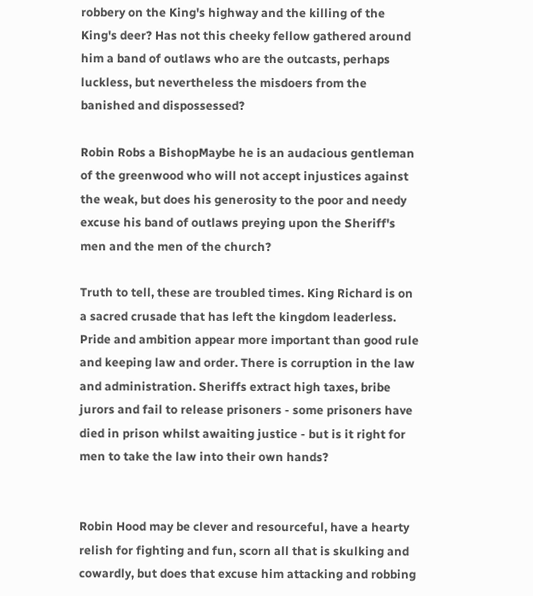robbery on the King's highway and the killing of the King's deer? Has not this cheeky fellow gathered around him a band of outlaws who are the outcasts, perhaps luckless, but nevertheless the misdoers from the banished and dispossessed?

Robin Robs a BishopMaybe he is an audacious gentleman of the greenwood who will not accept injustices against the weak, but does his generosity to the poor and needy excuse his band of outlaws preying upon the Sheriff's men and the men of the church?

Truth to tell, these are troubled times. King Richard is on a sacred crusade that has left the kingdom leaderless. Pride and ambition appear more important than good rule and keeping law and order. There is corruption in the law and administration. Sheriffs extract high taxes, bribe jurors and fail to release prisoners - some prisoners have died in prison whilst awaiting justice - but is it right for men to take the law into their own hands?


Robin Hood may be clever and resourceful, have a hearty relish for fighting and fun, scorn all that is skulking and cowardly, but does that excuse him attacking and robbing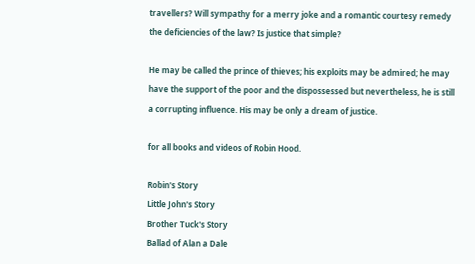travellers? Will sympathy for a merry joke and a romantic courtesy remedy the deficiencies of the law? Is justice that simple?

He may be called the prince of thieves; his exploits may be admired; he may have the support of the poor and the dispossessed but nevertheless, he is still a corrupting influence. His may be only a dream of justice.

for all books and videos of Robin Hood.

Robin's Story
Little John's Story
Brother Tuck's Story
Ballad of Alan a Dale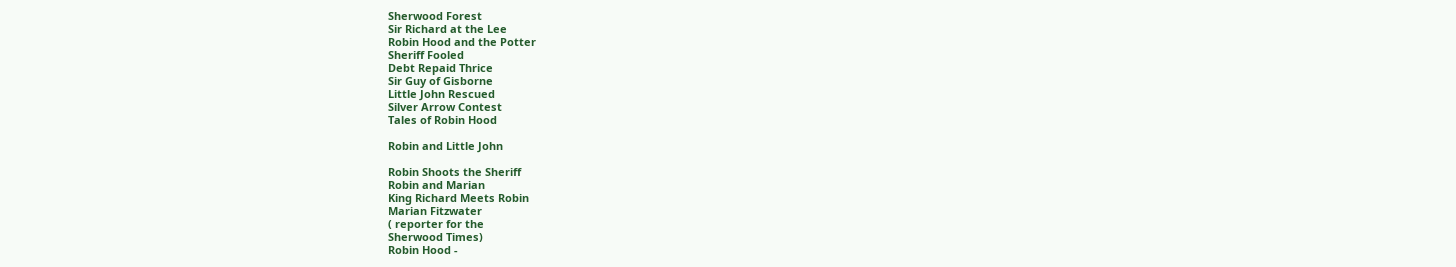Sherwood Forest
Sir Richard at the Lee
Robin Hood and the Potter
Sheriff Fooled
Debt Repaid Thrice
Sir Guy of Gisborne
Little John Rescued
Silver Arrow Contest
Tales of Robin Hood

Robin and Little John

Robin Shoots the Sheriff
Robin and Marian
King Richard Meets Robin
Marian Fitzwater
( reporter for the
Sherwood Times)
Robin Hood -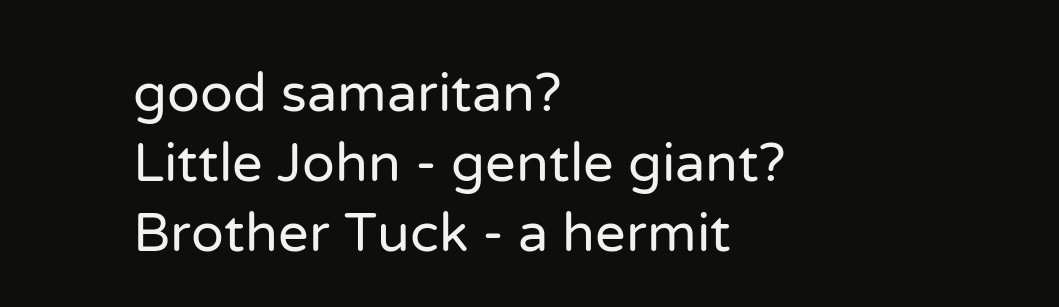good samaritan?
Little John - gentle giant?
Brother Tuck - a hermit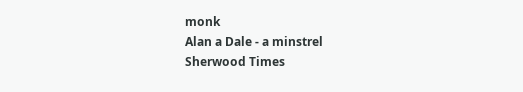monk
Alan a Dale - a minstrel
Sherwood Times